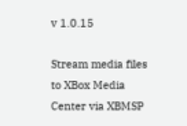v 1.0.15

Stream media files to XBox Media Center via XBMSP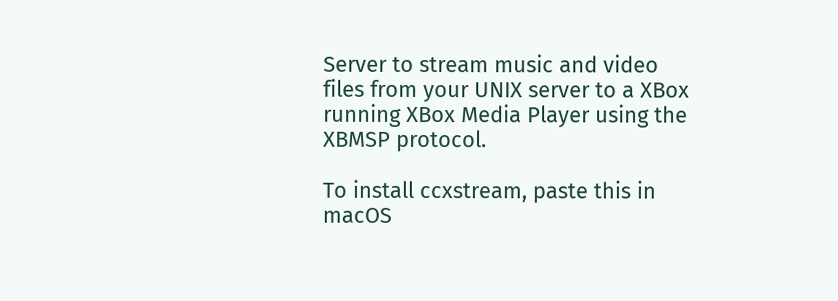Server to stream music and video files from your UNIX server to a XBox running XBox Media Player using the XBMSP protocol.

To install ccxstream, paste this in macOS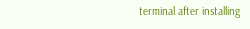terminal after installing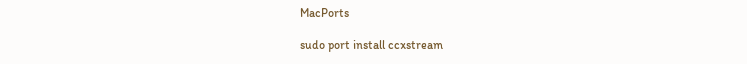MacPorts

sudo port install ccxstream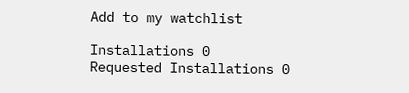Add to my watchlist

Installations 0
Requested Installations 0